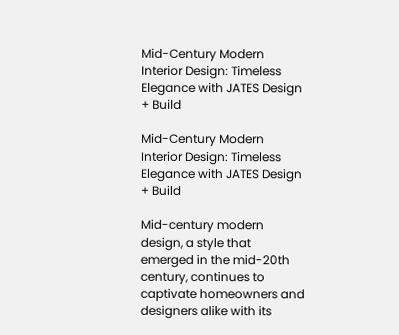Mid-Century Modern Interior Design: Timeless Elegance with JATES Design + Build

Mid-Century Modern Interior Design: Timeless Elegance with JATES Design + Build

Mid-century modern design, a style that emerged in the mid-20th century, continues to captivate homeowners and designers alike with its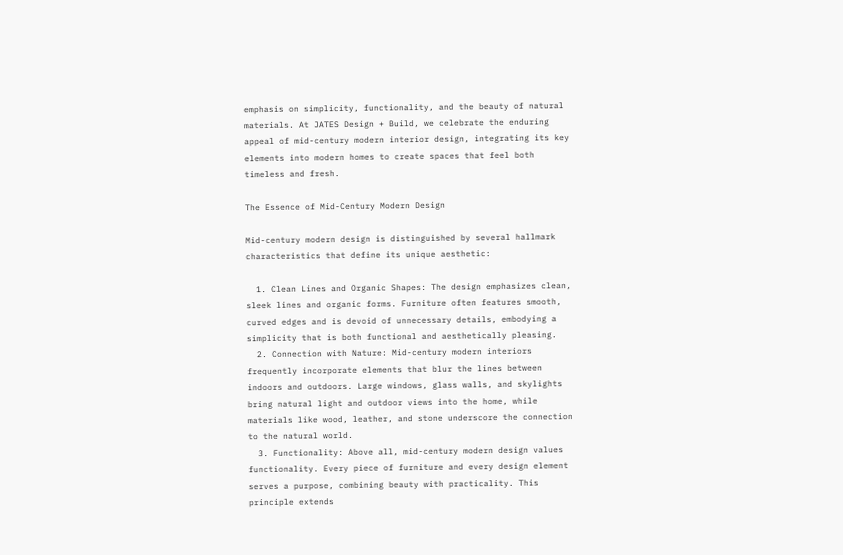emphasis on simplicity, functionality, and the beauty of natural materials. At JATES Design + Build, we celebrate the enduring appeal of mid-century modern interior design, integrating its key elements into modern homes to create spaces that feel both timeless and fresh.

The Essence of Mid-Century Modern Design

Mid-century modern design is distinguished by several hallmark characteristics that define its unique aesthetic:

  1. Clean Lines and Organic Shapes: The design emphasizes clean, sleek lines and organic forms. Furniture often features smooth, curved edges and is devoid of unnecessary details, embodying a simplicity that is both functional and aesthetically pleasing.
  2. Connection with Nature: Mid-century modern interiors frequently incorporate elements that blur the lines between indoors and outdoors. Large windows, glass walls, and skylights bring natural light and outdoor views into the home, while materials like wood, leather, and stone underscore the connection to the natural world.
  3. Functionality: Above all, mid-century modern design values functionality. Every piece of furniture and every design element serves a purpose, combining beauty with practicality. This principle extends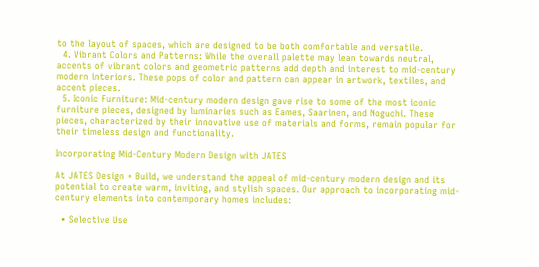to the layout of spaces, which are designed to be both comfortable and versatile.
  4. Vibrant Colors and Patterns: While the overall palette may lean towards neutral, accents of vibrant colors and geometric patterns add depth and interest to mid-century modern interiors. These pops of color and pattern can appear in artwork, textiles, and accent pieces.
  5. Iconic Furniture: Mid-century modern design gave rise to some of the most iconic furniture pieces, designed by luminaries such as Eames, Saarinen, and Noguchi. These pieces, characterized by their innovative use of materials and forms, remain popular for their timeless design and functionality.

Incorporating Mid-Century Modern Design with JATES

At JATES Design + Build, we understand the appeal of mid-century modern design and its potential to create warm, inviting, and stylish spaces. Our approach to incorporating mid-century elements into contemporary homes includes:

  • Selective Use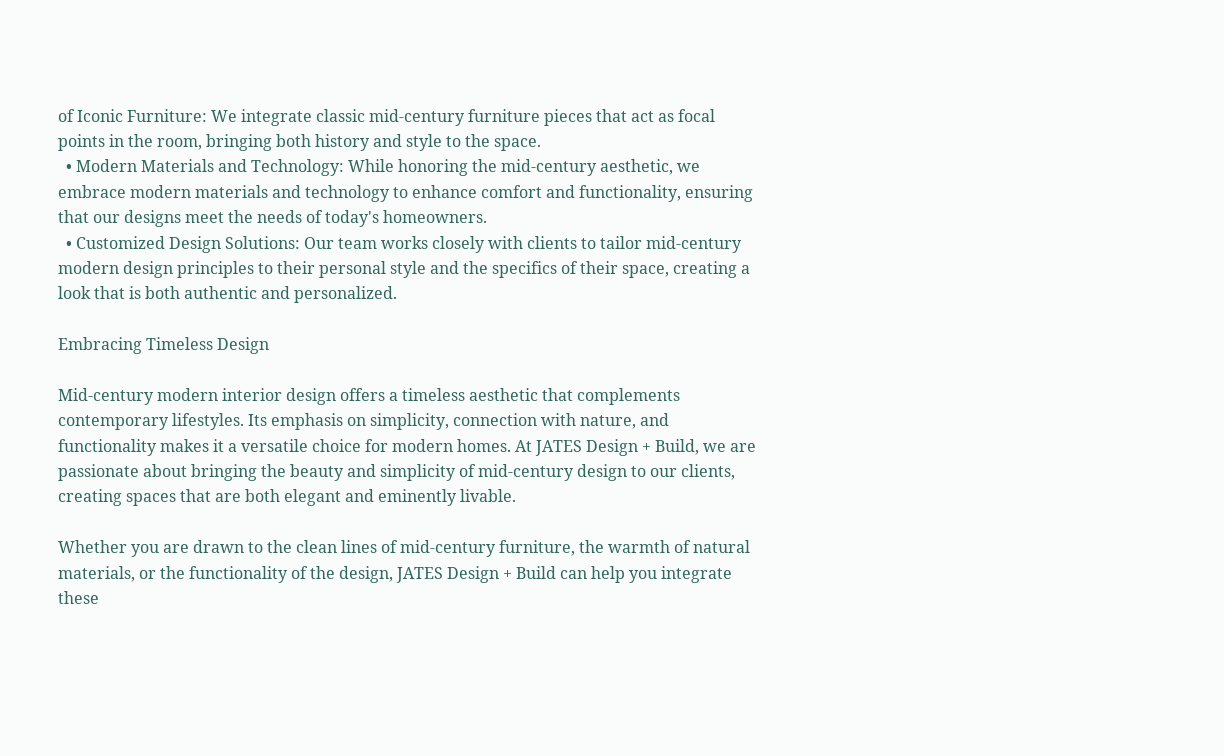of Iconic Furniture: We integrate classic mid-century furniture pieces that act as focal points in the room, bringing both history and style to the space.
  • Modern Materials and Technology: While honoring the mid-century aesthetic, we embrace modern materials and technology to enhance comfort and functionality, ensuring that our designs meet the needs of today's homeowners.
  • Customized Design Solutions: Our team works closely with clients to tailor mid-century modern design principles to their personal style and the specifics of their space, creating a look that is both authentic and personalized.

Embracing Timeless Design

Mid-century modern interior design offers a timeless aesthetic that complements contemporary lifestyles. Its emphasis on simplicity, connection with nature, and functionality makes it a versatile choice for modern homes. At JATES Design + Build, we are passionate about bringing the beauty and simplicity of mid-century design to our clients, creating spaces that are both elegant and eminently livable.

Whether you are drawn to the clean lines of mid-century furniture, the warmth of natural materials, or the functionality of the design, JATES Design + Build can help you integrate these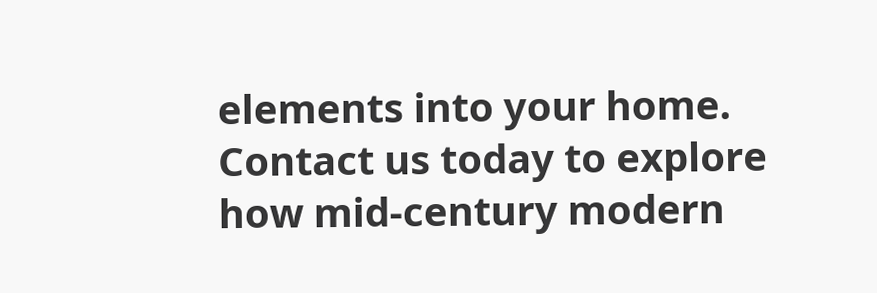elements into your home. Contact us today to explore how mid-century modern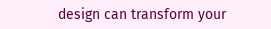design can transform your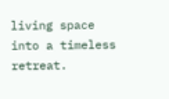living space into a timeless retreat.